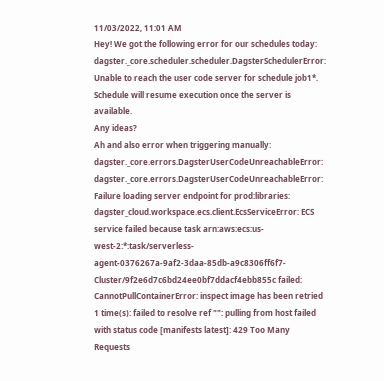11/03/2022, 11:01 AM
Hey! We got the following error for our schedules today:
dagster._core.scheduler.scheduler.DagsterSchedulerError: Unable to reach the user code server for schedule job1*. Schedule will resume execution once the server is available.
Any ideas?
Ah and also error when triggering manually:
dagster._core.errors.DagsterUserCodeUnreachableError: dagster._core.errors.DagsterUserCodeUnreachableError: Failure loading server endpoint for prod:libraries: dagster_cloud.workspace.ecs.client.EcsServiceError: ECS service failed because task arn:aws:ecs:us-west-2:*:task/serverless-agent-0376267a-9af2-3daa-85db-a9c8306ff6f7-Cluster/9f2e6d7c6bd24ee0bf7ddacf4ebb855c failed:
CannotPullContainerError: inspect image has been retried 1 time(s): failed to resolve ref "": pulling from host failed with status code [manifests latest]: 429 Too Many Requests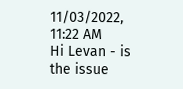11/03/2022, 11:22 AM
Hi Levan - is the issue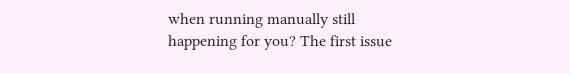when running manually still happening for you? The first issue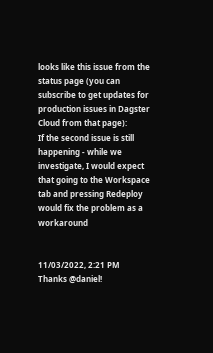looks like this issue from the status page (you can subscribe to get updates for production issues in Dagster Cloud from that page):
If the second issue is still happening - while we investigate, I would expect that going to the Workspace tab and pressing Redeploy would fix the problem as a workaround


11/03/2022, 2:21 PM
Thanks @daniel!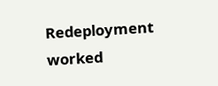Redeployment worked